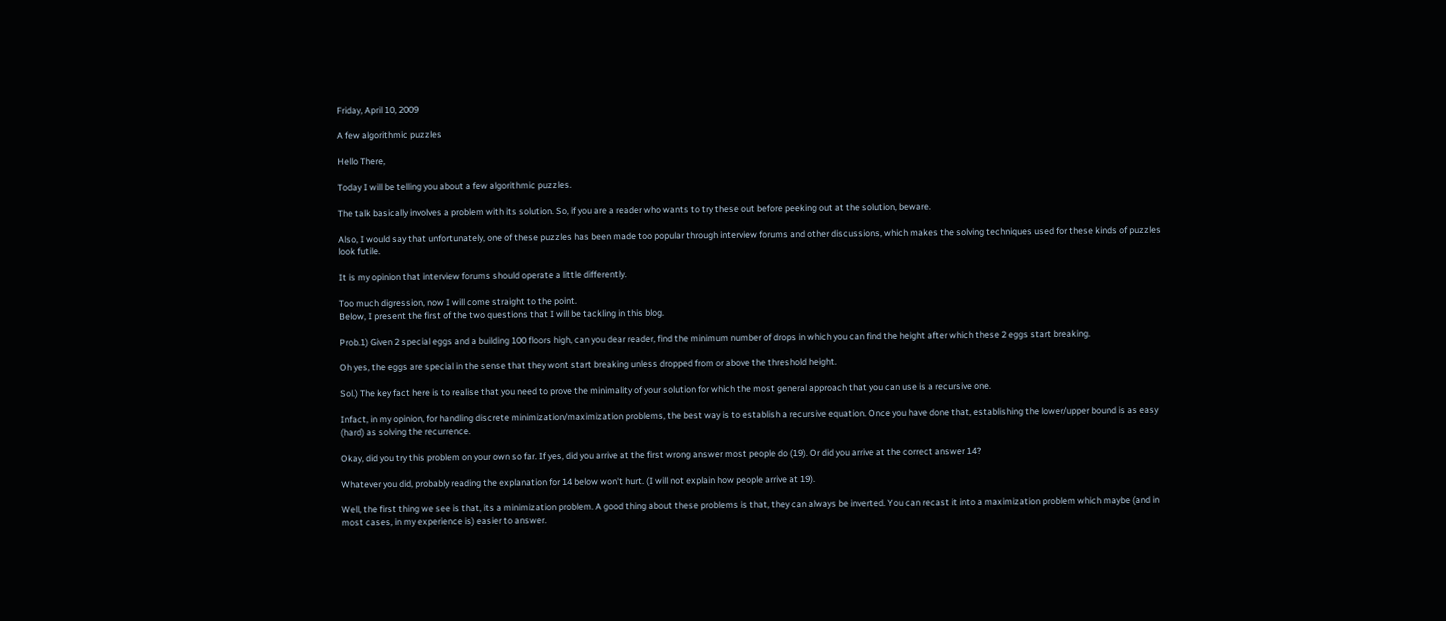Friday, April 10, 2009

A few algorithmic puzzles

Hello There,

Today I will be telling you about a few algorithmic puzzles.

The talk basically involves a problem with its solution. So, if you are a reader who wants to try these out before peeking out at the solution, beware.

Also, I would say that unfortunately, one of these puzzles has been made too popular through interview forums and other discussions, which makes the solving techniques used for these kinds of puzzles look futile.

It is my opinion that interview forums should operate a little differently.

Too much digression, now I will come straight to the point.
Below, I present the first of the two questions that I will be tackling in this blog.

Prob.1) Given 2 special eggs and a building 100 floors high, can you dear reader, find the minimum number of drops in which you can find the height after which these 2 eggs start breaking.

Oh yes, the eggs are special in the sense that they wont start breaking unless dropped from or above the threshold height.

Sol.) The key fact here is to realise that you need to prove the minimality of your solution for which the most general approach that you can use is a recursive one.

Infact, in my opinion, for handling discrete minimization/maximization problems, the best way is to establish a recursive equation. Once you have done that, establishing the lower/upper bound is as easy (hard) as solving the recurrence.

Okay, did you try this problem on your own so far. If yes, did you arrive at the first wrong answer most people do (19). Or did you arrive at the correct answer 14?

Whatever you did, probably reading the explanation for 14 below won't hurt. (I will not explain how people arrive at 19).

Well, the first thing we see is that, its a minimization problem. A good thing about these problems is that, they can always be inverted. You can recast it into a maximization problem which maybe (and in most cases, in my experience is) easier to answer.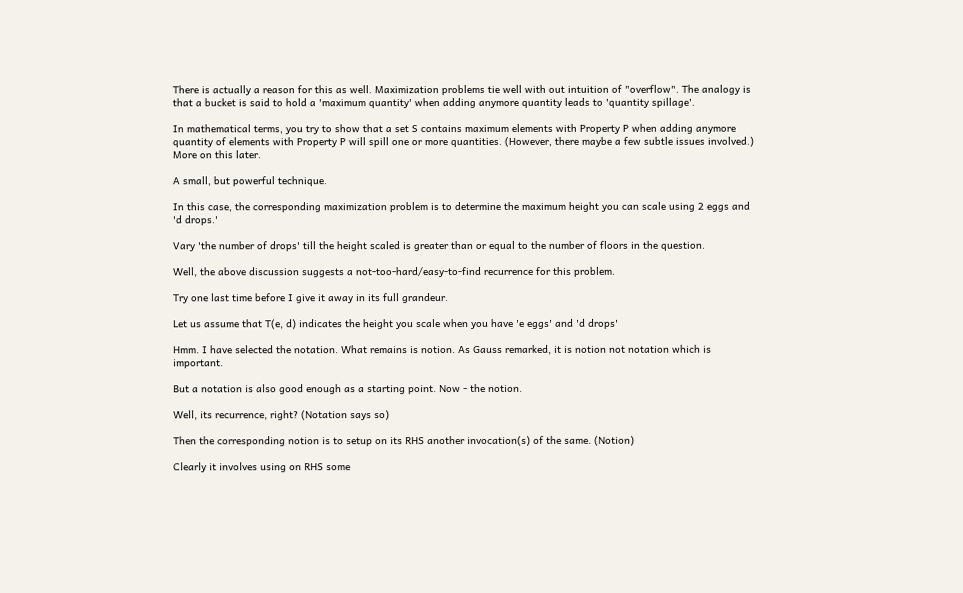There is actually a reason for this as well. Maximization problems tie well with out intuition of "overflow". The analogy is that a bucket is said to hold a 'maximum quantity' when adding anymore quantity leads to 'quantity spillage'.

In mathematical terms, you try to show that a set S contains maximum elements with Property P when adding anymore quantity of elements with Property P will spill one or more quantities. (However, there maybe a few subtle issues involved.) More on this later.

A small, but powerful technique.

In this case, the corresponding maximization problem is to determine the maximum height you can scale using 2 eggs and 'd drops.'

Vary 'the number of drops' till the height scaled is greater than or equal to the number of floors in the question.

Well, the above discussion suggests a not-too-hard/easy-to-find recurrence for this problem.

Try one last time before I give it away in its full grandeur.

Let us assume that T(e, d) indicates the height you scale when you have 'e eggs' and 'd drops'

Hmm. I have selected the notation. What remains is notion. As Gauss remarked, it is notion not notation which is important.

But a notation is also good enough as a starting point. Now - the notion.

Well, its recurrence, right? (Notation says so)

Then the corresponding notion is to setup on its RHS another invocation(s) of the same. (Notion)

Clearly it involves using on RHS some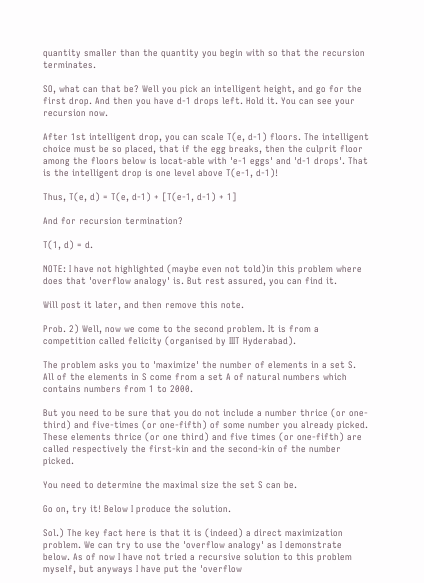quantity smaller than the quantity you begin with so that the recursion terminates.

SO, what can that be? Well you pick an intelligent height, and go for the first drop. And then you have d-1 drops left. Hold it. You can see your recursion now.

After 1st intelligent drop, you can scale T(e, d-1) floors. The intelligent choice must be so placed, that if the egg breaks, then the culprit floor among the floors below is locat-able with 'e-1 eggs' and 'd-1 drops'. That is the intelligent drop is one level above T(e-1, d-1)!

Thus, T(e, d) = T(e, d-1) + [T(e-1, d-1) + 1]

And for recursion termination?

T(1, d) = d.

NOTE: I have not highlighted (maybe even not told)in this problem where does that 'overflow analogy' is. But rest assured, you can find it.

Will post it later, and then remove this note.

Prob. 2) Well, now we come to the second problem. It is from a competition called felicity (organised by IIIT Hyderabad).

The problem asks you to 'maximize' the number of elements in a set S. All of the elements in S come from a set A of natural numbers which contains numbers from 1 to 2000.

But you need to be sure that you do not include a number thrice (or one-third) and five-times (or one-fifth) of some number you already picked. These elements thrice (or one third) and five times (or one-fifth) are called respectively the first-kin and the second-kin of the number picked.

You need to determine the maximal size the set S can be.

Go on, try it! Below I produce the solution.

Sol.) The key fact here is that it is (indeed) a direct maximization problem. We can try to use the 'overflow analogy' as I demonstrate below. As of now I have not tried a recursive solution to this problem myself, but anyways I have put the 'overflow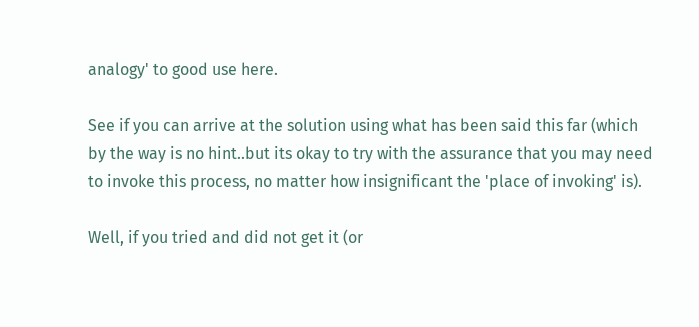analogy' to good use here.

See if you can arrive at the solution using what has been said this far (which by the way is no hint..but its okay to try with the assurance that you may need to invoke this process, no matter how insignificant the 'place of invoking' is).

Well, if you tried and did not get it (or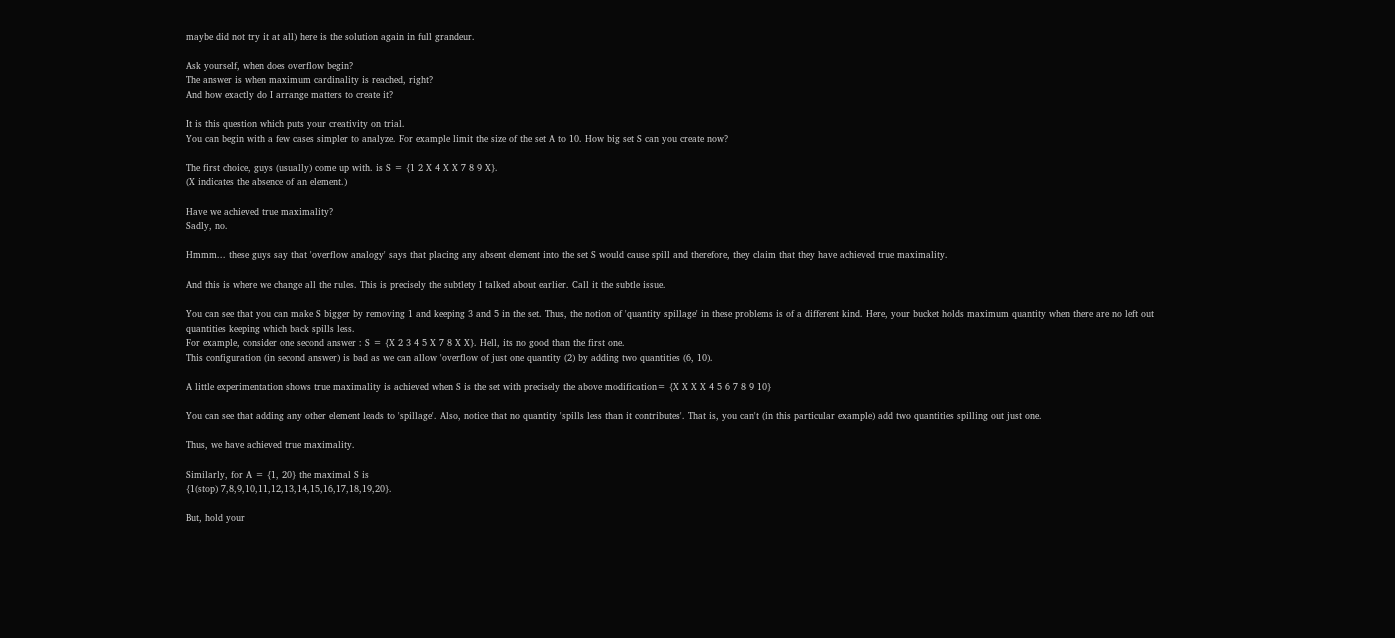maybe did not try it at all) here is the solution again in full grandeur.

Ask yourself, when does overflow begin?
The answer is when maximum cardinality is reached, right?
And how exactly do I arrange matters to create it?

It is this question which puts your creativity on trial.
You can begin with a few cases simpler to analyze. For example limit the size of the set A to 10. How big set S can you create now?

The first choice, guys (usually) come up with. is S = {1 2 X 4 X X 7 8 9 X}.
(X indicates the absence of an element.)

Have we achieved true maximality?
Sadly, no.

Hmmm... these guys say that 'overflow analogy' says that placing any absent element into the set S would cause spill and therefore, they claim that they have achieved true maximality.

And this is where we change all the rules. This is precisely the subtlety I talked about earlier. Call it the subtle issue.

You can see that you can make S bigger by removing 1 and keeping 3 and 5 in the set. Thus, the notion of 'quantity spillage' in these problems is of a different kind. Here, your bucket holds maximum quantity when there are no left out quantities keeping which back spills less.
For example, consider one second answer : S = {X 2 3 4 5 X 7 8 X X}. Hell, its no good than the first one.
This configuration (in second answer) is bad as we can allow 'overflow of just one quantity (2) by adding two quantities (6, 10).

A little experimentation shows true maximality is achieved when S is the set with precisely the above modification= {X X X X 4 5 6 7 8 9 10}

You can see that adding any other element leads to 'spillage'. Also, notice that no quantity 'spills less than it contributes'. That is, you can't (in this particular example) add two quantities spilling out just one.

Thus, we have achieved true maximality.

Similarly, for A = {1, 20} the maximal S is
{1(stop) 7,8,9,10,11,12,13,14,15,16,17,18,19,20}.

But, hold your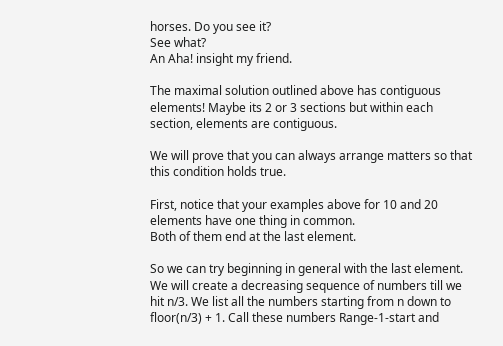horses. Do you see it?
See what?
An Aha! insight my friend.

The maximal solution outlined above has contiguous elements! Maybe its 2 or 3 sections but within each section, elements are contiguous.

We will prove that you can always arrange matters so that this condition holds true.

First, notice that your examples above for 10 and 20 elements have one thing in common.
Both of them end at the last element.

So we can try beginning in general with the last element. We will create a decreasing sequence of numbers till we hit n/3. We list all the numbers starting from n down to floor(n/3) + 1. Call these numbers Range-1-start and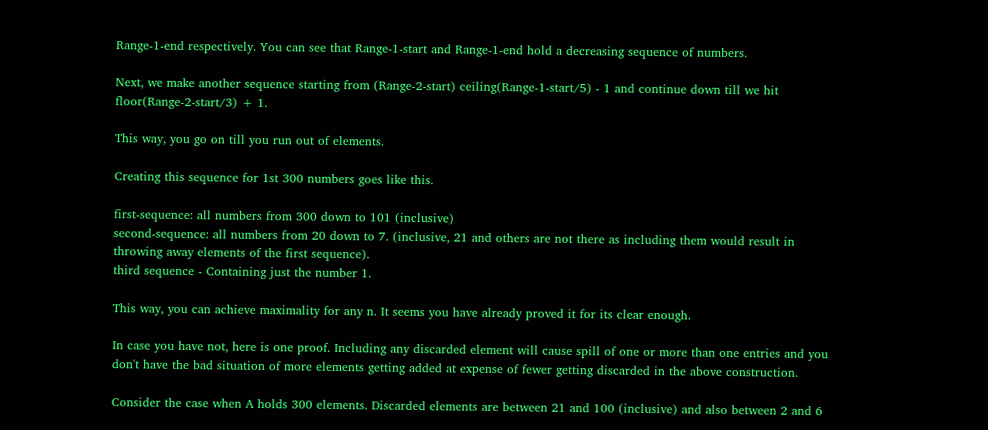Range-1-end respectively. You can see that Range-1-start and Range-1-end hold a decreasing sequence of numbers.

Next, we make another sequence starting from (Range-2-start) ceiling(Range-1-start/5) - 1 and continue down till we hit floor(Range-2-start/3) + 1.

This way, you go on till you run out of elements.

Creating this sequence for 1st 300 numbers goes like this.

first-sequence: all numbers from 300 down to 101 (inclusive)
second-sequence: all numbers from 20 down to 7. (inclusive, 21 and others are not there as including them would result in throwing away elements of the first sequence).
third sequence - Containing just the number 1.

This way, you can achieve maximality for any n. It seems you have already proved it for its clear enough.

In case you have not, here is one proof. Including any discarded element will cause spill of one or more than one entries and you don't have the bad situation of more elements getting added at expense of fewer getting discarded in the above construction.

Consider the case when A holds 300 elements. Discarded elements are between 21 and 100 (inclusive) and also between 2 and 6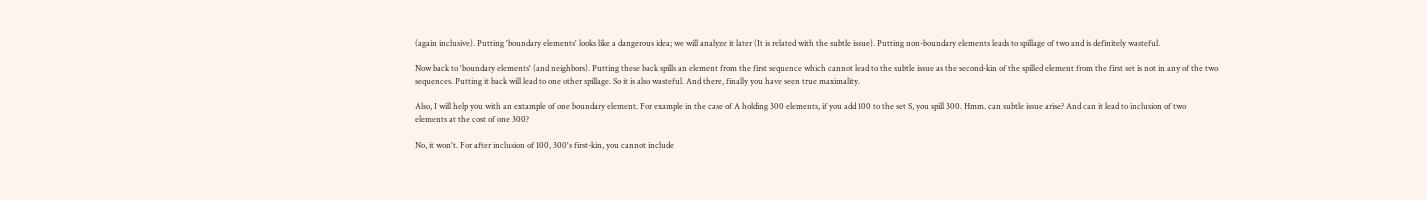(again inclusive). Putting 'boundary elements' looks like a dangerous idea; we will analyze it later (It is related with the subtle issue). Putting non-boundary elements leads to spillage of two and is definitely wasteful.

Now back to 'boundary elements' (and neighbors). Putting these back spills an element from the first sequence which cannot lead to the subtle issue as the second-kin of the spilled element from the first set is not in any of the two sequences. Putting it back will lead to one other spillage. So it is also wasteful. And there, finally you have seen true maximality.

Also, I will help you with an extample of one boundary element. For example in the case of A holding 300 elements, if you add 100 to the set S, you spill 300. Hmm. can subtle issue arise? And can it lead to inclusion of two elements at the cost of one 300?

No, it won't. For after inclusion of 100, 300's first-kin, you cannot include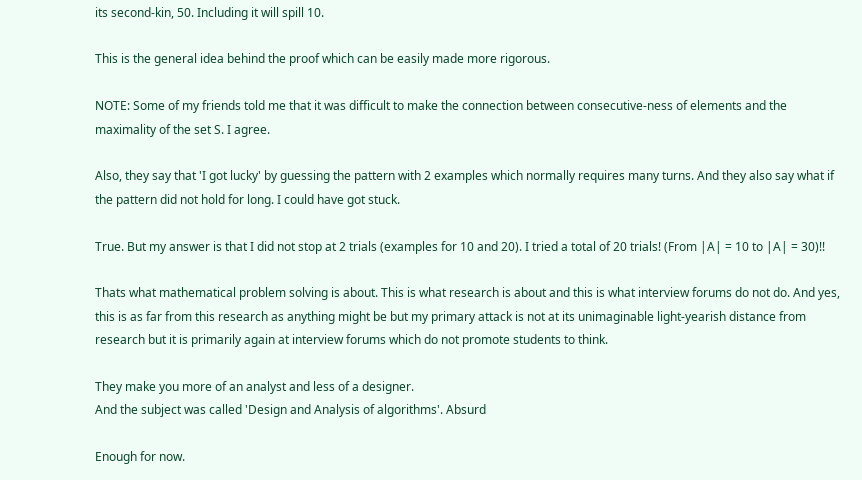its second-kin, 50. Including it will spill 10.

This is the general idea behind the proof which can be easily made more rigorous.

NOTE: Some of my friends told me that it was difficult to make the connection between consecutive-ness of elements and the maximality of the set S. I agree.

Also, they say that 'I got lucky' by guessing the pattern with 2 examples which normally requires many turns. And they also say what if the pattern did not hold for long. I could have got stuck.

True. But my answer is that I did not stop at 2 trials (examples for 10 and 20). I tried a total of 20 trials! (From |A| = 10 to |A| = 30)!!

Thats what mathematical problem solving is about. This is what research is about and this is what interview forums do not do. And yes, this is as far from this research as anything might be but my primary attack is not at its unimaginable light-yearish distance from research but it is primarily again at interview forums which do not promote students to think.

They make you more of an analyst and less of a designer.
And the subject was called 'Design and Analysis of algorithms'. Absurd

Enough for now.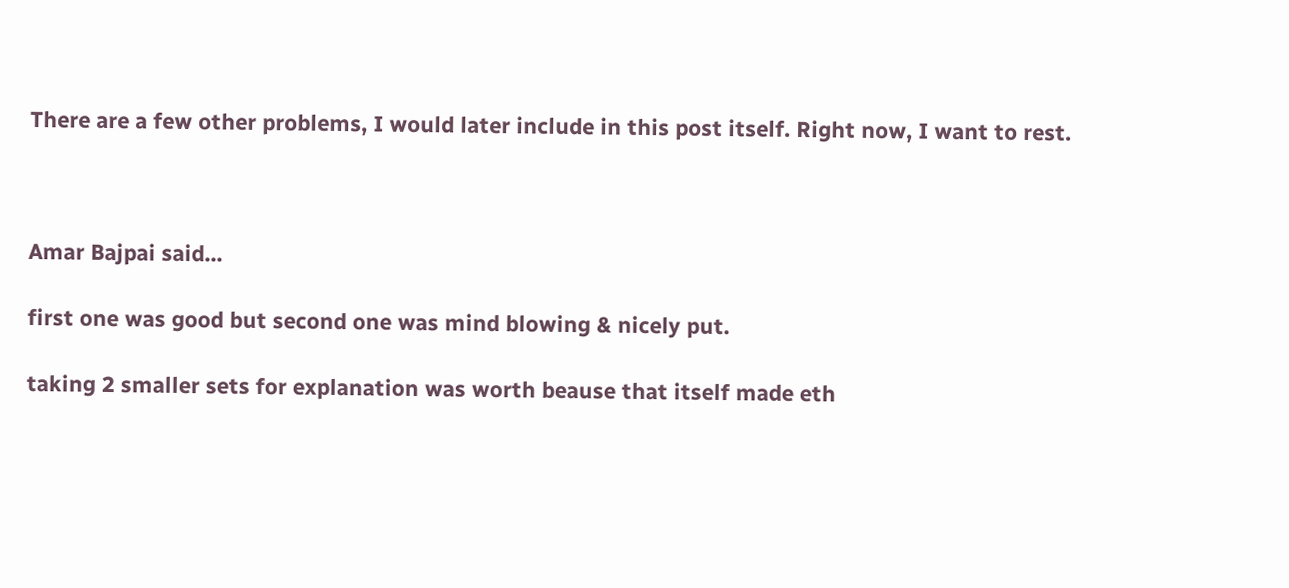There are a few other problems, I would later include in this post itself. Right now, I want to rest.



Amar Bajpai said...

first one was good but second one was mind blowing & nicely put.

taking 2 smaller sets for explanation was worth beause that itself made eth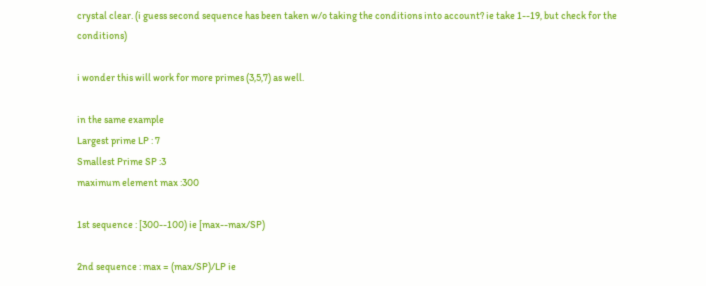crystal clear. (i guess second sequence has been taken w/o taking the conditions into account? ie take 1--19, but check for the conditions)

i wonder this will work for more primes (3,5,7) as well.

in the same example
Largest prime LP : 7
Smallest Prime SP :3
maximum element max :300

1st sequence : [300--100) ie [max--max/SP)

2nd sequence : max = (max/SP)/LP ie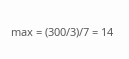max = (300/3)/7 = 14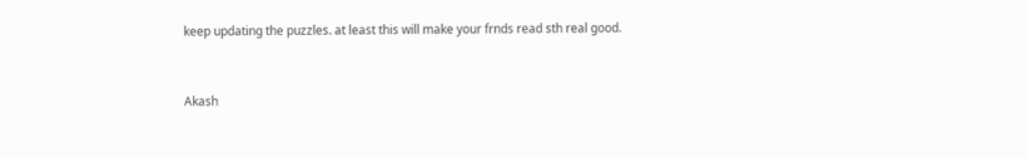keep updating the puzzles. at least this will make your frnds read sth real good.


Akash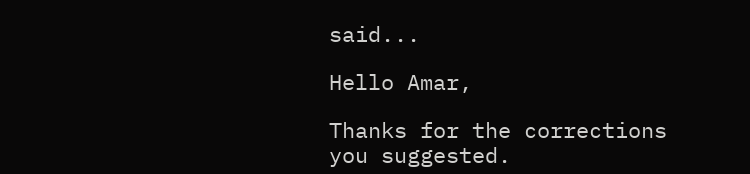said...

Hello Amar,

Thanks for the corrections you suggested.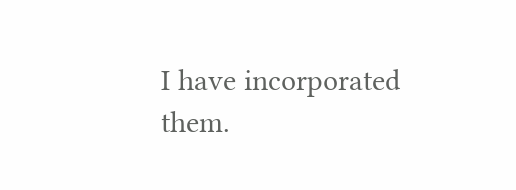I have incorporated them.